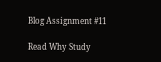Blog Assignment #11

Read Why Study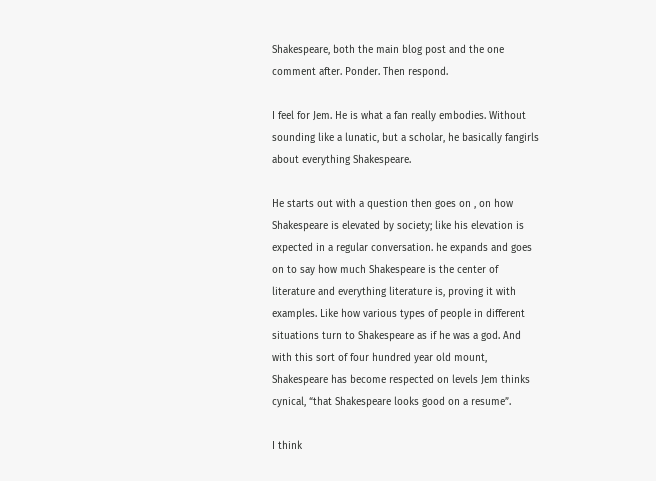Shakespeare, both the main blog post and the one comment after. Ponder. Then respond.

I feel for Jem. He is what a fan really embodies. Without sounding like a lunatic, but a scholar, he basically fangirls about everything Shakespeare.

He starts out with a question then goes on , on how Shakespeare is elevated by society; like his elevation is expected in a regular conversation. he expands and goes on to say how much Shakespeare is the center of literature and everything literature is, proving it with examples. Like how various types of people in different situations turn to Shakespeare as if he was a god. And with this sort of four hundred year old mount, Shakespeare has become respected on levels Jem thinks cynical, “that Shakespeare looks good on a resume”.

I think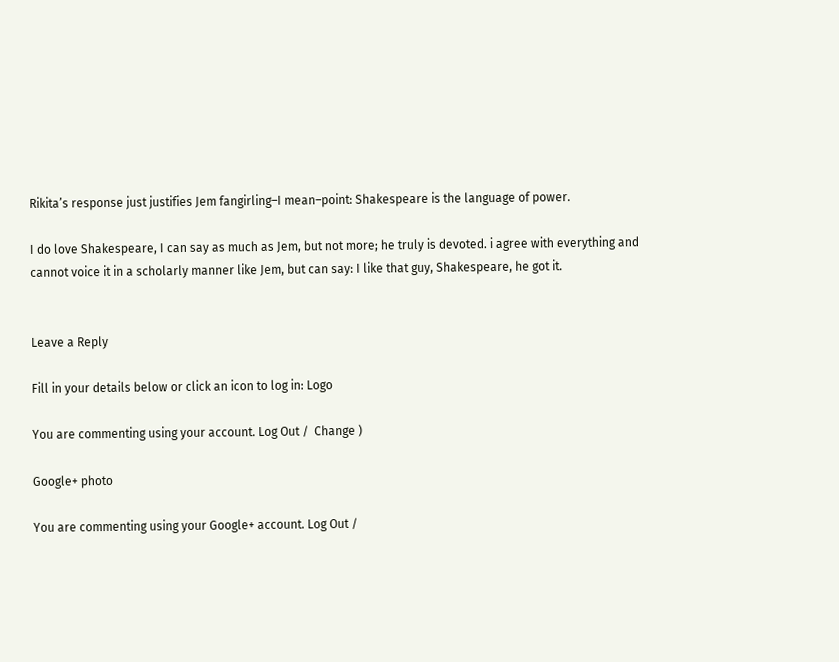Rikita’s response just justifies Jem fangirling–I mean–point: Shakespeare is the language of power.

I do love Shakespeare, I can say as much as Jem, but not more; he truly is devoted. i agree with everything and cannot voice it in a scholarly manner like Jem, but can say: I like that guy, Shakespeare, he got it.


Leave a Reply

Fill in your details below or click an icon to log in: Logo

You are commenting using your account. Log Out /  Change )

Google+ photo

You are commenting using your Google+ account. Log Out /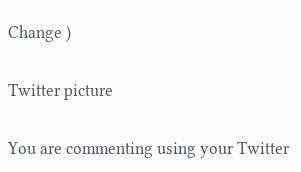Change )

Twitter picture

You are commenting using your Twitter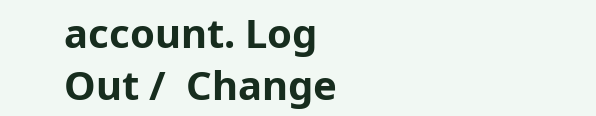account. Log Out /  Change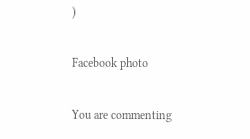)

Facebook photo

You are commenting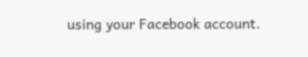using your Facebook account.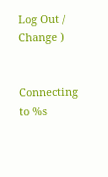Log Out /  Change )


Connecting to %s